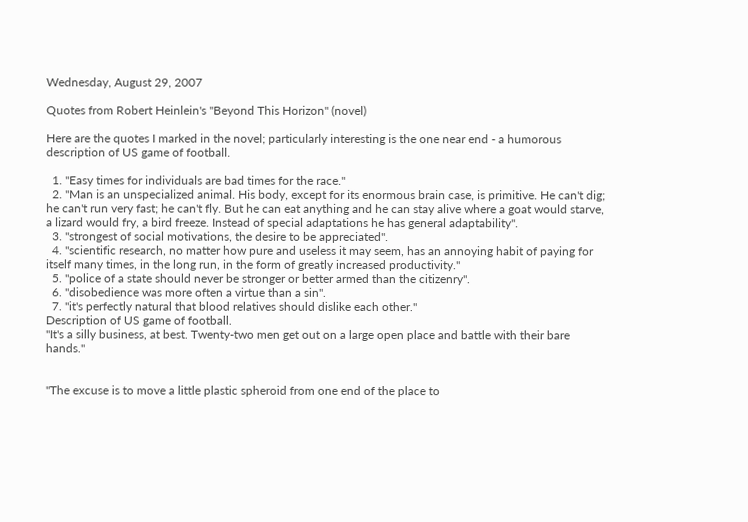Wednesday, August 29, 2007

Quotes from Robert Heinlein's "Beyond This Horizon" (novel)

Here are the quotes I marked in the novel; particularly interesting is the one near end - a humorous description of US game of football.

  1. "Easy times for individuals are bad times for the race."
  2. "Man is an unspecialized animal. His body, except for its enormous brain case, is primitive. He can't dig; he can't run very fast; he can't fly. But he can eat anything and he can stay alive where a goat would starve, a lizard would fry, a bird freeze. Instead of special adaptations he has general adaptability".
  3. "strongest of social motivations, the desire to be appreciated".
  4. "scientific research, no matter how pure and useless it may seem, has an annoying habit of paying for itself many times, in the long run, in the form of greatly increased productivity."
  5. "police of a state should never be stronger or better armed than the citizenry".
  6. "disobedience was more often a virtue than a sin".
  7. "it's perfectly natural that blood relatives should dislike each other."
Description of US game of football.
"It's a silly business, at best. Twenty-two men get out on a large open place and battle with their bare hands."


"The excuse is to move a little plastic spheroid from one end of the place to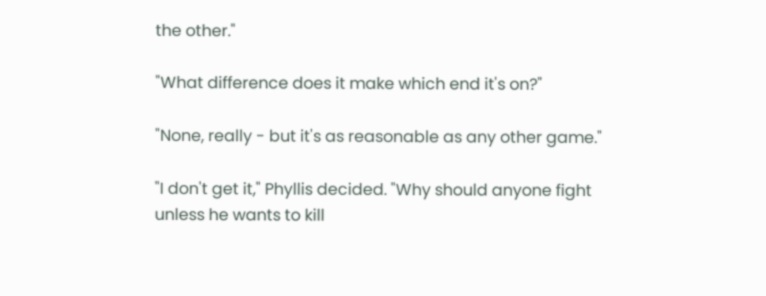the other."

"What difference does it make which end it's on?"

"None, really - but it's as reasonable as any other game."

"I don't get it," Phyllis decided. "Why should anyone fight unless he wants to kill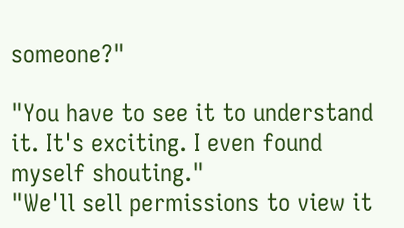someone?"

"You have to see it to understand it. It's exciting. I even found myself shouting."
"We'll sell permissions to view it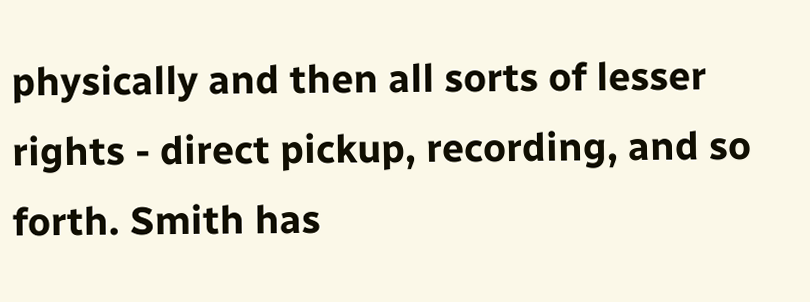physically and then all sorts of lesser rights - direct pickup, recording, and so forth. Smith has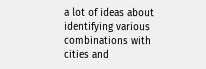a lot of ideas about identifying various combinations with cities and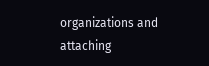organizations and attaching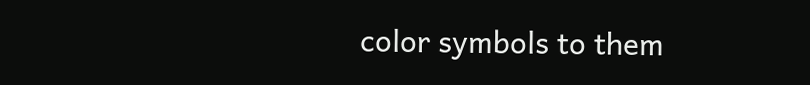color symbols to them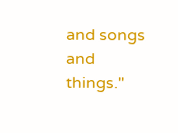and songs and things."